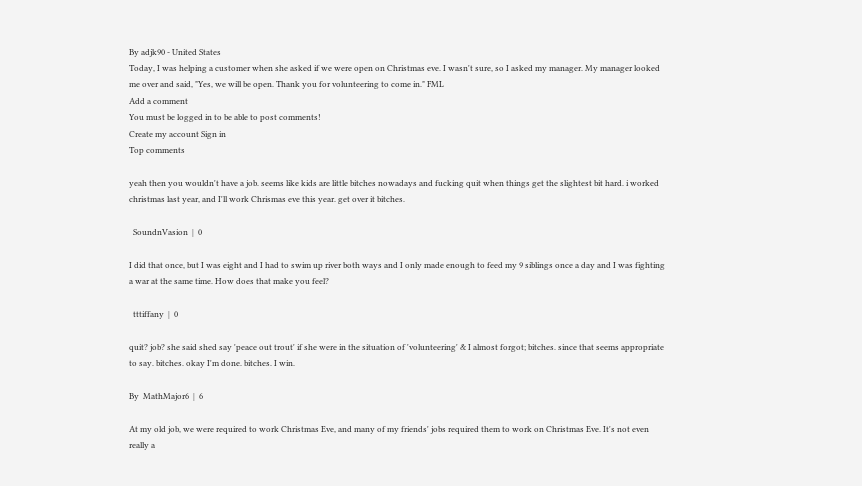By adjk90 - United States
Today, I was helping a customer when she asked if we were open on Christmas eve. I wasn't sure, so I asked my manager. My manager looked me over and said, "Yes, we will be open. Thank you for volunteering to come in." FML
Add a comment
You must be logged in to be able to post comments!
Create my account Sign in
Top comments

yeah then you wouldn't have a job. seems like kids are little bitches nowadays and fucking quit when things get the slightest bit hard. i worked christmas last year, and I'll work Chrismas eve this year. get over it bitches.

  SoundnVasion  |  0

I did that once, but I was eight and I had to swim up river both ways and I only made enough to feed my 9 siblings once a day and I was fighting a war at the same time. How does that make you feel?

  tttiffany  |  0

quit? job? she said shed say 'peace out trout' if she were in the situation of 'volunteering' & I almost forgot; bitches. since that seems appropriate to say. bitches. okay I'm done. bitches. I win.

By  MathMajor6  |  6

At my old job, we were required to work Christmas Eve, and many of my friends' jobs required them to work on Christmas Eve. It's not even really a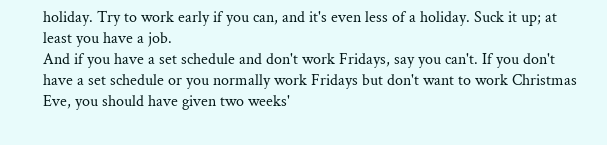holiday. Try to work early if you can, and it's even less of a holiday. Suck it up; at least you have a job.
And if you have a set schedule and don't work Fridays, say you can't. If you don't have a set schedule or you normally work Fridays but don't want to work Christmas Eve, you should have given two weeks'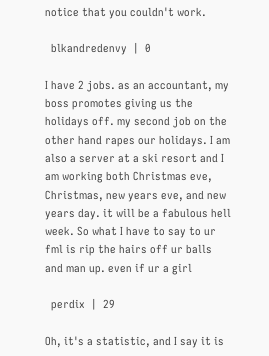notice that you couldn't work.

  blkandredenvy  |  0

I have 2 jobs. as an accountant, my boss promotes giving us the holidays off. my second job on the other hand rapes our holidays. I am also a server at a ski resort and I am working both Christmas eve, Christmas, new years eve, and new years day. it will be a fabulous hell week. So what I have to say to ur fml is rip the hairs off ur balls and man up. even if ur a girl

  perdix  |  29

Oh, it's a statistic, and I say it is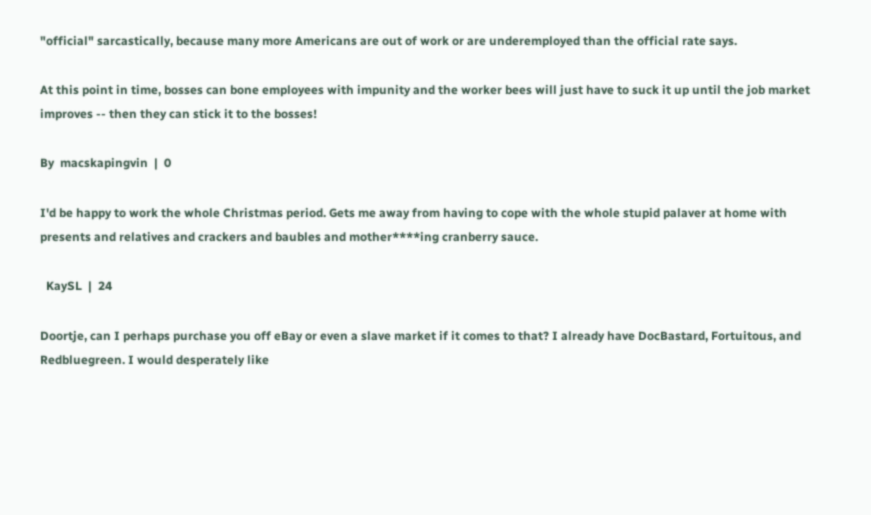"official" sarcastically, because many more Americans are out of work or are underemployed than the official rate says.

At this point in time, bosses can bone employees with impunity and the worker bees will just have to suck it up until the job market improves -- then they can stick it to the bosses!

By  macskapingvin  |  0

I'd be happy to work the whole Christmas period. Gets me away from having to cope with the whole stupid palaver at home with presents and relatives and crackers and baubles and mother****ing cranberry sauce.

  KaySL  |  24

Doortje, can I perhaps purchase you off eBay or even a slave market if it comes to that? I already have DocBastard, Fortuitous, and Redbluegreen. I would desperately like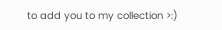to add you to my collection >:)